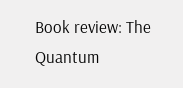Book review: The Quantum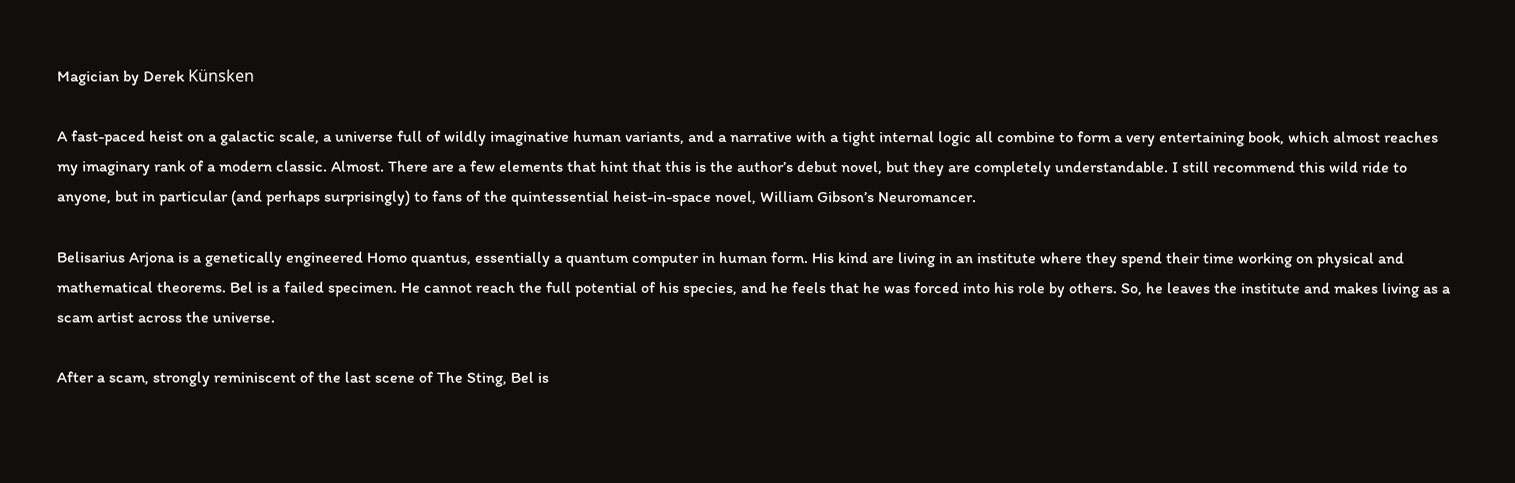Magician by Derek Künsken

A fast-paced heist on a galactic scale, a universe full of wildly imaginative human variants, and a narrative with a tight internal logic all combine to form a very entertaining book, which almost reaches my imaginary rank of a modern classic. Almost. There are a few elements that hint that this is the author’s debut novel, but they are completely understandable. I still recommend this wild ride to anyone, but in particular (and perhaps surprisingly) to fans of the quintessential heist-in-space novel, William Gibson’s Neuromancer.

Belisarius Arjona is a genetically engineered Homo quantus, essentially a quantum computer in human form. His kind are living in an institute where they spend their time working on physical and mathematical theorems. Bel is a failed specimen. He cannot reach the full potential of his species, and he feels that he was forced into his role by others. So, he leaves the institute and makes living as a scam artist across the universe.

After a scam, strongly reminiscent of the last scene of The Sting, Bel is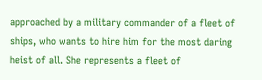approached by a military commander of a fleet of ships, who wants to hire him for the most daring heist of all. She represents a fleet of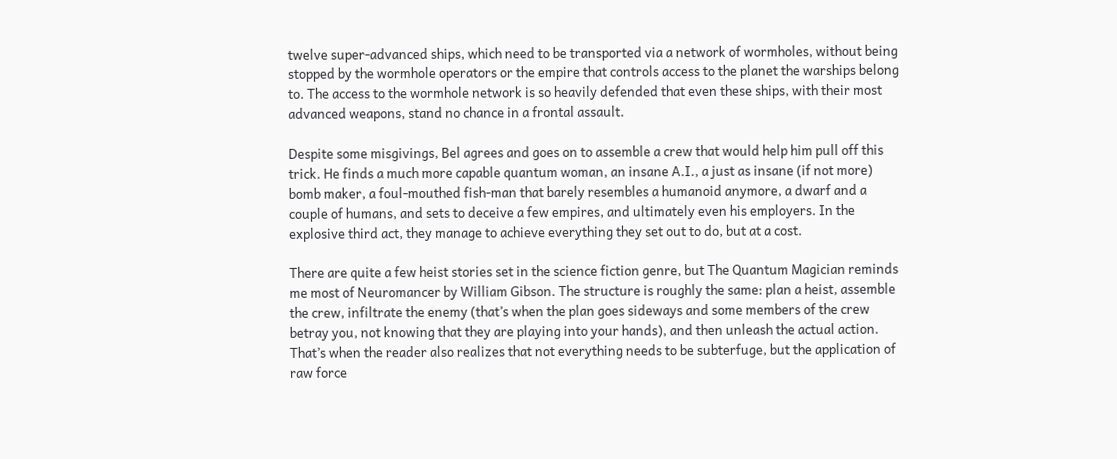twelve super-advanced ships, which need to be transported via a network of wormholes, without being stopped by the wormhole operators or the empire that controls access to the planet the warships belong to. The access to the wormhole network is so heavily defended that even these ships, with their most advanced weapons, stand no chance in a frontal assault.

Despite some misgivings, Bel agrees and goes on to assemble a crew that would help him pull off this trick. He finds a much more capable quantum woman, an insane A.I., a just as insane (if not more) bomb maker, a foul-mouthed fish-man that barely resembles a humanoid anymore, a dwarf and a couple of humans, and sets to deceive a few empires, and ultimately even his employers. In the explosive third act, they manage to achieve everything they set out to do, but at a cost.

There are quite a few heist stories set in the science fiction genre, but The Quantum Magician reminds me most of Neuromancer by William Gibson. The structure is roughly the same: plan a heist, assemble the crew, infiltrate the enemy (that’s when the plan goes sideways and some members of the crew betray you, not knowing that they are playing into your hands), and then unleash the actual action. That’s when the reader also realizes that not everything needs to be subterfuge, but the application of raw force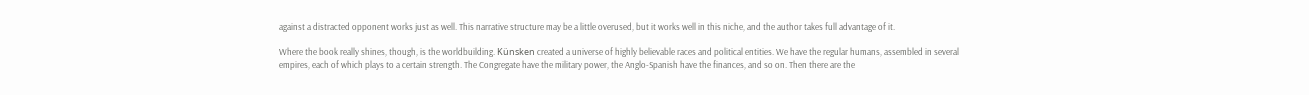against a distracted opponent works just as well. This narrative structure may be a little overused, but it works well in this niche, and the author takes full advantage of it.

Where the book really shines, though, is the worldbuilding. Künsken created a universe of highly believable races and political entities. We have the regular humans, assembled in several empires, each of which plays to a certain strength. The Congregate have the military power, the Anglo-Spanish have the finances, and so on. Then there are the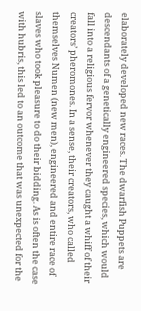elaborately developed new races. The dwarfish Puppets are descendants of a genetically engineered species, which would fall into a religious fervor whenever they caught a whiff of their creators’ pheromones. In a sense, their creators, who called themselves Numen (new men), engineered and entire race of slaves who took pleasure to do their bidding. As is often the case with hubris, this led to an outcome that was unexpected for the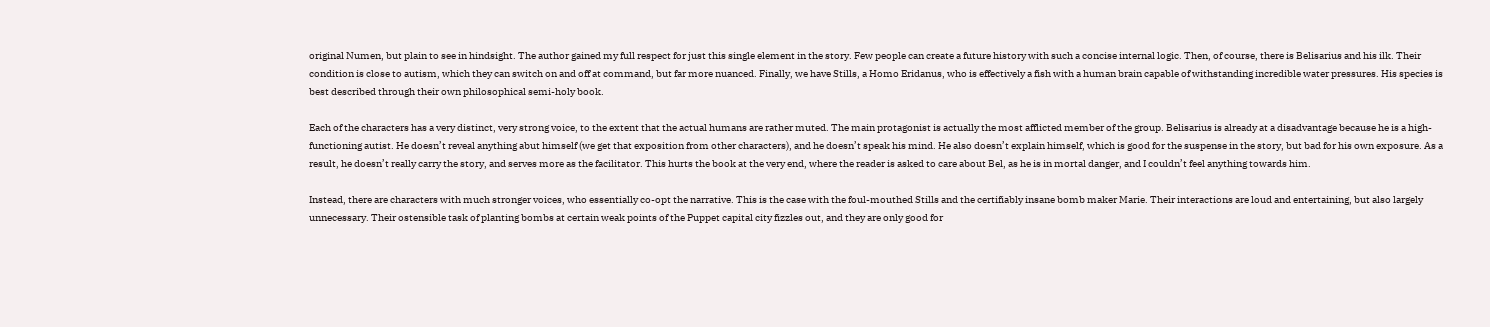original Numen, but plain to see in hindsight. The author gained my full respect for just this single element in the story. Few people can create a future history with such a concise internal logic. Then, of course, there is Belisarius and his ilk. Their condition is close to autism, which they can switch on and off at command, but far more nuanced. Finally, we have Stills, a Homo Eridanus, who is effectively a fish with a human brain capable of withstanding incredible water pressures. His species is best described through their own philosophical semi-holy book.

Each of the characters has a very distinct, very strong voice, to the extent that the actual humans are rather muted. The main protagonist is actually the most afflicted member of the group. Belisarius is already at a disadvantage because he is a high-functioning autist. He doesn’t reveal anything abut himself (we get that exposition from other characters), and he doesn’t speak his mind. He also doesn’t explain himself, which is good for the suspense in the story, but bad for his own exposure. As a result, he doesn’t really carry the story, and serves more as the facilitator. This hurts the book at the very end, where the reader is asked to care about Bel, as he is in mortal danger, and I couldn’t feel anything towards him.

Instead, there are characters with much stronger voices, who essentially co-opt the narrative. This is the case with the foul-mouthed Stills and the certifiably insane bomb maker Marie. Their interactions are loud and entertaining, but also largely unnecessary. Their ostensible task of planting bombs at certain weak points of the Puppet capital city fizzles out, and they are only good for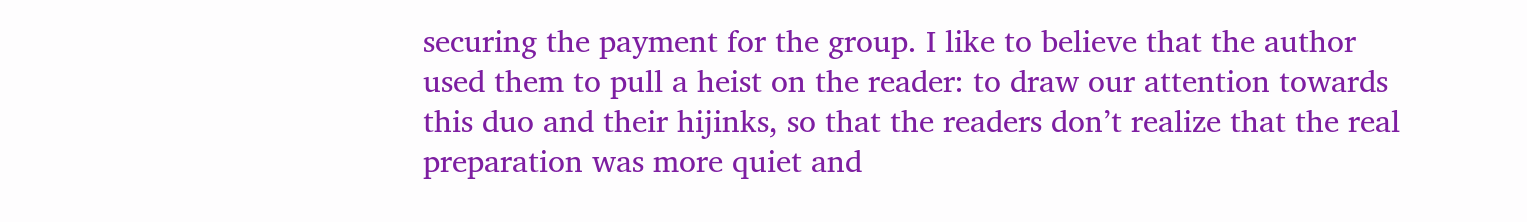securing the payment for the group. I like to believe that the author used them to pull a heist on the reader: to draw our attention towards this duo and their hijinks, so that the readers don’t realize that the real preparation was more quiet and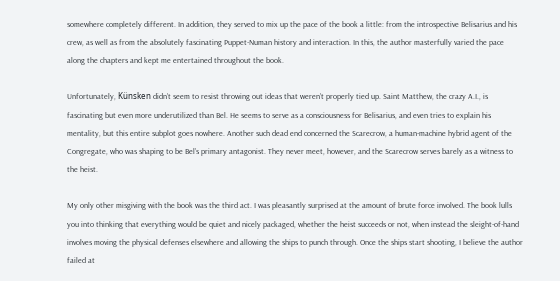somewhere completely different. In addition, they served to mix up the pace of the book a little: from the introspective Belisarius and his crew, as well as from the absolutely fascinating Puppet-Numan history and interaction. In this, the author masterfully varied the pace along the chapters and kept me entertained throughout the book.

Unfortunately, Künsken didn’t seem to resist throwing out ideas that weren’t properly tied up. Saint Matthew, the crazy A.I., is fascinating but even more underutilized than Bel. He seems to serve as a consciousness for Belisarius, and even tries to explain his mentality, but this entire subplot goes nowhere. Another such dead end concerned the Scarecrow, a human-machine hybrid agent of the Congregate, who was shaping to be Bel’s primary antagonist. They never meet, however, and the Scarecrow serves barely as a witness to the heist.

My only other misgiving with the book was the third act. I was pleasantly surprised at the amount of brute force involved. The book lulls you into thinking that everything would be quiet and nicely packaged, whether the heist succeeds or not, when instead the sleight-of-hand involves moving the physical defenses elsewhere and allowing the ships to punch through. Once the ships start shooting, I believe the author failed at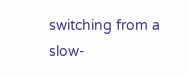switching from a slow-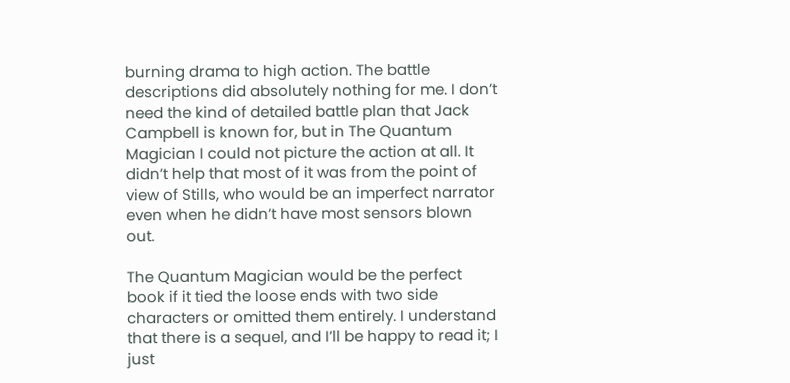burning drama to high action. The battle descriptions did absolutely nothing for me. I don’t need the kind of detailed battle plan that Jack Campbell is known for, but in The Quantum Magician I could not picture the action at all. It didn’t help that most of it was from the point of view of Stills, who would be an imperfect narrator even when he didn’t have most sensors blown out.

The Quantum Magician would be the perfect book if it tied the loose ends with two side characters or omitted them entirely. I understand that there is a sequel, and I’ll be happy to read it; I just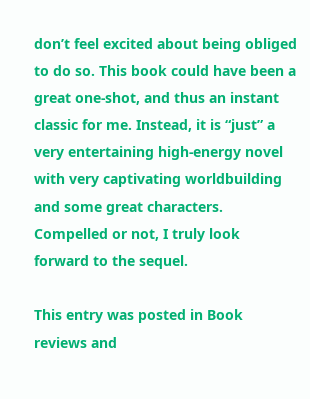don’t feel excited about being obliged to do so. This book could have been a great one-shot, and thus an instant classic for me. Instead, it is “just” a very entertaining high-energy novel with very captivating worldbuilding and some great characters. Compelled or not, I truly look forward to the sequel.

This entry was posted in Book reviews and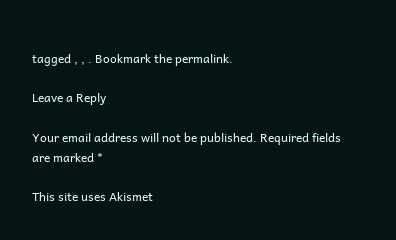tagged , , . Bookmark the permalink.

Leave a Reply

Your email address will not be published. Required fields are marked *

This site uses Akismet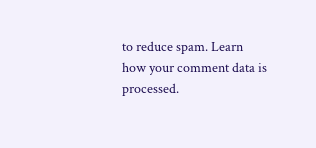to reduce spam. Learn how your comment data is processed.